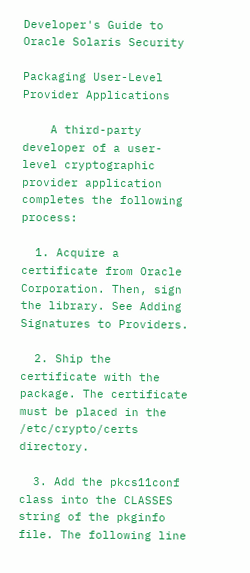Developer's Guide to Oracle Solaris Security

Packaging User-Level Provider Applications

    A third-party developer of a user-level cryptographic provider application completes the following process:

  1. Acquire a certificate from Oracle Corporation. Then, sign the library. See Adding Signatures to Providers.

  2. Ship the certificate with the package. The certificate must be placed in the /etc/crypto/certs directory.

  3. Add the pkcs11conf class into the CLASSES string of the pkginfo file. The following line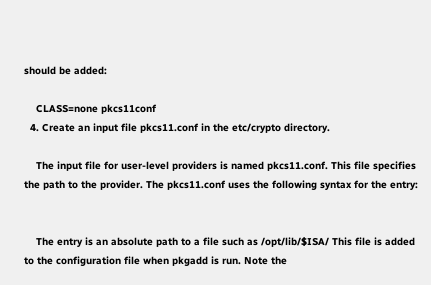should be added:

    CLASS=none pkcs11conf
  4. Create an input file pkcs11.conf in the etc/crypto directory.

    The input file for user-level providers is named pkcs11.conf. This file specifies the path to the provider. The pkcs11.conf uses the following syntax for the entry:


    The entry is an absolute path to a file such as /opt/lib/$ISA/ This file is added to the configuration file when pkgadd is run. Note the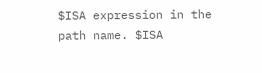$ISA expression in the path name. $ISA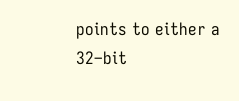points to either a 32–bit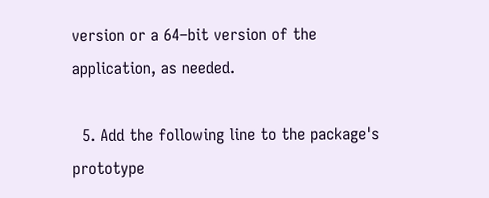version or a 64–bit version of the application, as needed.

  5. Add the following line to the package's prototype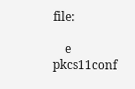file:

    e pkcs11conf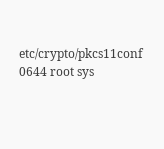etc/crypto/pkcs11conf 0644 root sys